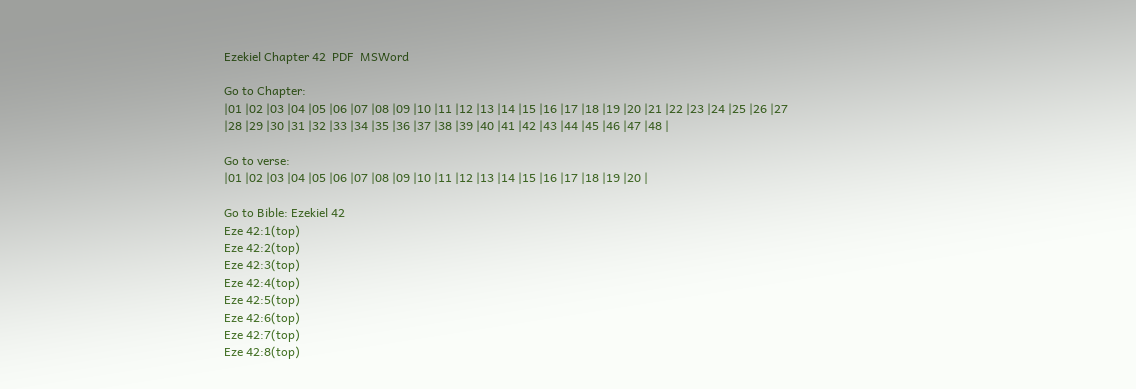Ezekiel Chapter 42  PDF  MSWord

Go to Chapter:
|01 |02 |03 |04 |05 |06 |07 |08 |09 |10 |11 |12 |13 |14 |15 |16 |17 |18 |19 |20 |21 |22 |23 |24 |25 |26 |27 |28 |29 |30 |31 |32 |33 |34 |35 |36 |37 |38 |39 |40 |41 |42 |43 |44 |45 |46 |47 |48 |

Go to verse:
|01 |02 |03 |04 |05 |06 |07 |08 |09 |10 |11 |12 |13 |14 |15 |16 |17 |18 |19 |20 |

Go to Bible: Ezekiel 42
Eze 42:1(top)
Eze 42:2(top)
Eze 42:3(top)
Eze 42:4(top)
Eze 42:5(top)
Eze 42:6(top)
Eze 42:7(top)
Eze 42:8(top)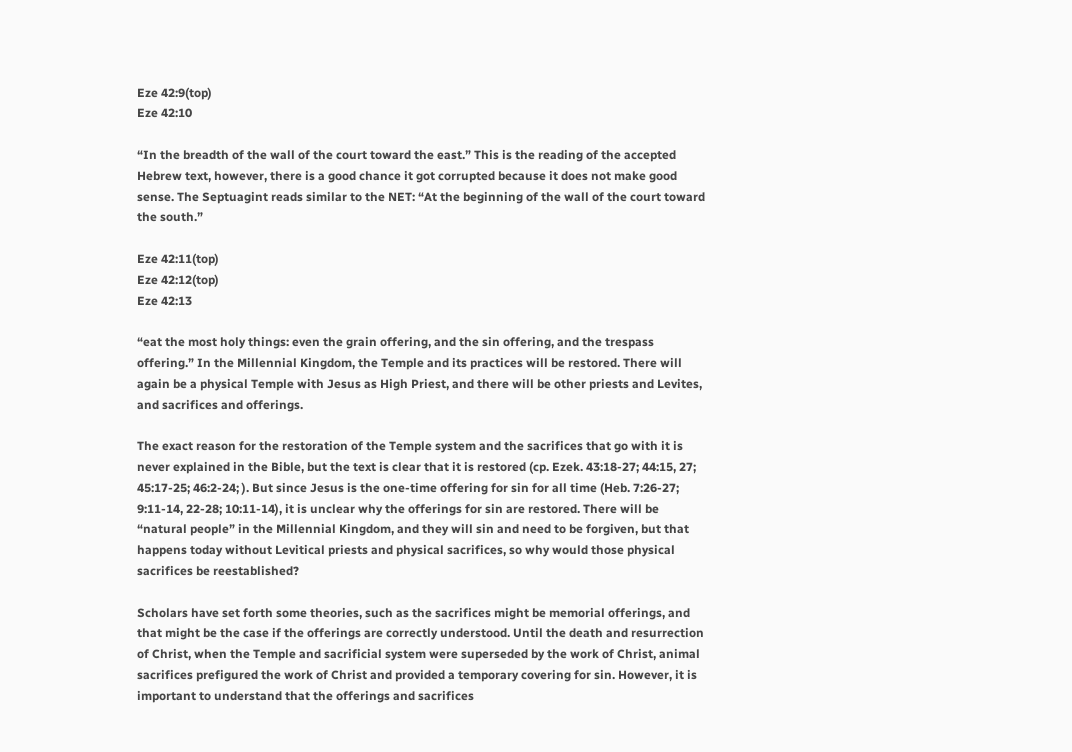Eze 42:9(top)
Eze 42:10

“In the breadth of the wall of the court toward the east.” This is the reading of the accepted Hebrew text, however, there is a good chance it got corrupted because it does not make good sense. The Septuagint reads similar to the NET: “At the beginning of the wall of the court toward the south.”

Eze 42:11(top)
Eze 42:12(top)
Eze 42:13

“eat the most holy things: even the grain offering, and the sin offering, and the trespass offering.” In the Millennial Kingdom, the Temple and its practices will be restored. There will again be a physical Temple with Jesus as High Priest, and there will be other priests and Levites, and sacrifices and offerings.

The exact reason for the restoration of the Temple system and the sacrifices that go with it is never explained in the Bible, but the text is clear that it is restored (cp. Ezek. 43:18-27; 44:15, 27; 45:17-25; 46:2-24; ). But since Jesus is the one-time offering for sin for all time (Heb. 7:26-27; 9:11-14, 22-28; 10:11-14), it is unclear why the offerings for sin are restored. There will be “natural people” in the Millennial Kingdom, and they will sin and need to be forgiven, but that happens today without Levitical priests and physical sacrifices, so why would those physical sacrifices be reestablished?

Scholars have set forth some theories, such as the sacrifices might be memorial offerings, and that might be the case if the offerings are correctly understood. Until the death and resurrection of Christ, when the Temple and sacrificial system were superseded by the work of Christ, animal sacrifices prefigured the work of Christ and provided a temporary covering for sin. However, it is important to understand that the offerings and sacrifices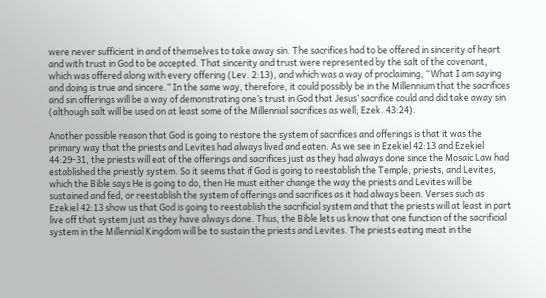were never sufficient in and of themselves to take away sin. The sacrifices had to be offered in sincerity of heart and with trust in God to be accepted. That sincerity and trust were represented by the salt of the covenant, which was offered along with every offering (Lev. 2:13), and which was a way of proclaiming, “What I am saying and doing is true and sincere.” In the same way, therefore, it could possibly be in the Millennium that the sacrifices and sin offerings will be a way of demonstrating one’s trust in God that Jesus’ sacrifice could and did take away sin (although salt will be used on at least some of the Millennial sacrifices as well; Ezek. 43:24).

Another possible reason that God is going to restore the system of sacrifices and offerings is that it was the primary way that the priests and Levites had always lived and eaten. As we see in Ezekiel 42:13 and Ezekiel 44:29-31, the priests will eat of the offerings and sacrifices just as they had always done since the Mosaic Law had established the priestly system. So it seems that if God is going to reestablish the Temple, priests, and Levites, which the Bible says He is going to do, then He must either change the way the priests and Levites will be sustained and fed, or reestablish the system of offerings and sacrifices as it had always been. Verses such as Ezekiel 42:13 show us that God is going to reestablish the sacrificial system and that the priests will at least in part live off that system just as they have always done. Thus, the Bible lets us know that one function of the sacrificial system in the Millennial Kingdom will be to sustain the priests and Levites. The priests eating meat in the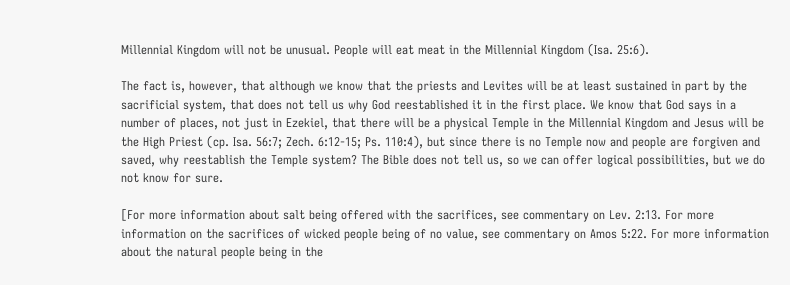Millennial Kingdom will not be unusual. People will eat meat in the Millennial Kingdom (Isa. 25:6).

The fact is, however, that although we know that the priests and Levites will be at least sustained in part by the sacrificial system, that does not tell us why God reestablished it in the first place. We know that God says in a number of places, not just in Ezekiel, that there will be a physical Temple in the Millennial Kingdom and Jesus will be the High Priest (cp. Isa. 56:7; Zech. 6:12-15; Ps. 110:4), but since there is no Temple now and people are forgiven and saved, why reestablish the Temple system? The Bible does not tell us, so we can offer logical possibilities, but we do not know for sure.

[For more information about salt being offered with the sacrifices, see commentary on Lev. 2:13. For more information on the sacrifices of wicked people being of no value, see commentary on Amos 5:22. For more information about the natural people being in the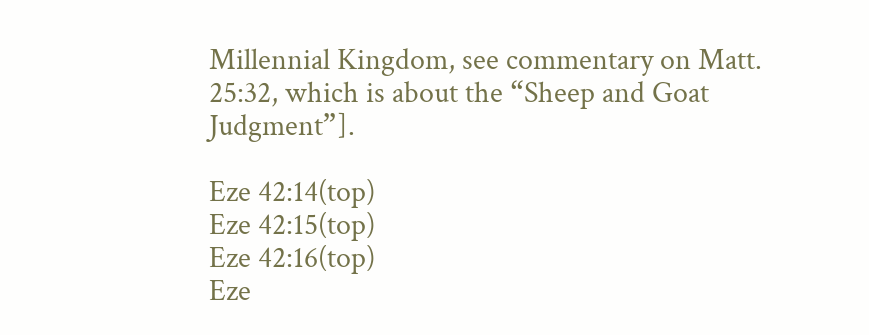Millennial Kingdom, see commentary on Matt. 25:32, which is about the “Sheep and Goat Judgment”].

Eze 42:14(top)
Eze 42:15(top)
Eze 42:16(top)
Eze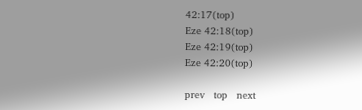42:17(top)
Eze 42:18(top)
Eze 42:19(top)
Eze 42:20(top)

prev   top   next